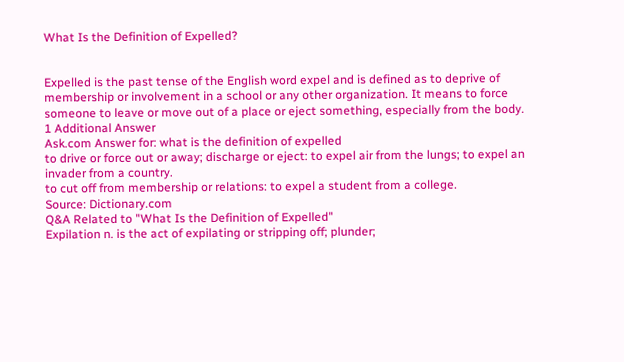What Is the Definition of Expelled?


Expelled is the past tense of the English word expel and is defined as to deprive of membership or involvement in a school or any other organization. It means to force someone to leave or move out of a place or eject something, especially from the body.
1 Additional Answer
Ask.com Answer for: what is the definition of expelled
to drive or force out or away; discharge or eject: to expel air from the lungs; to expel an invader from a country.
to cut off from membership or relations: to expel a student from a college.
Source: Dictionary.com
Q&A Related to "What Is the Definition of Expelled"
Expilation n. is the act of expilating or stripping off; plunder;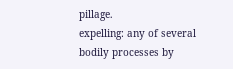pillage.
expelling: any of several bodily processes by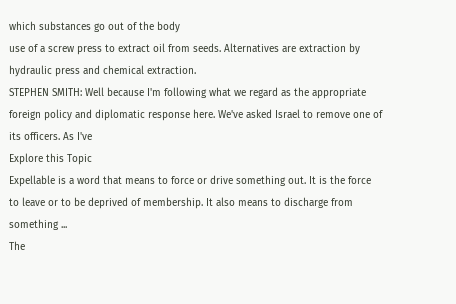which substances go out of the body
use of a screw press to extract oil from seeds. Alternatives are extraction by hydraulic press and chemical extraction.
STEPHEN SMITH: Well because I'm following what we regard as the appropriate foreign policy and diplomatic response here. We've asked Israel to remove one of its officers. As I've
Explore this Topic
Expellable is a word that means to force or drive something out. It is the force to leave or to be deprived of membership. It also means to discharge from something ...
The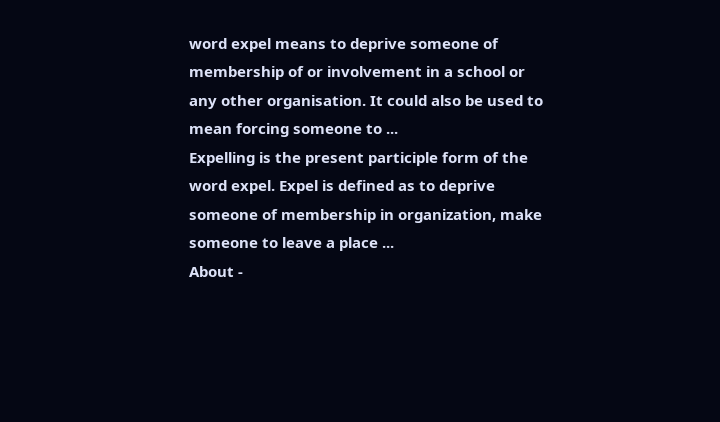word expel means to deprive someone of membership of or involvement in a school or any other organisation. It could also be used to mean forcing someone to ...
Expelling is the present participle form of the word expel. Expel is defined as to deprive someone of membership in organization, make someone to leave a place ...
About -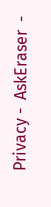Privacy -  AskEraser  -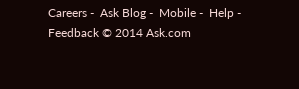Careers -  Ask Blog -  Mobile -  Help -  Feedback © 2014 Ask.com